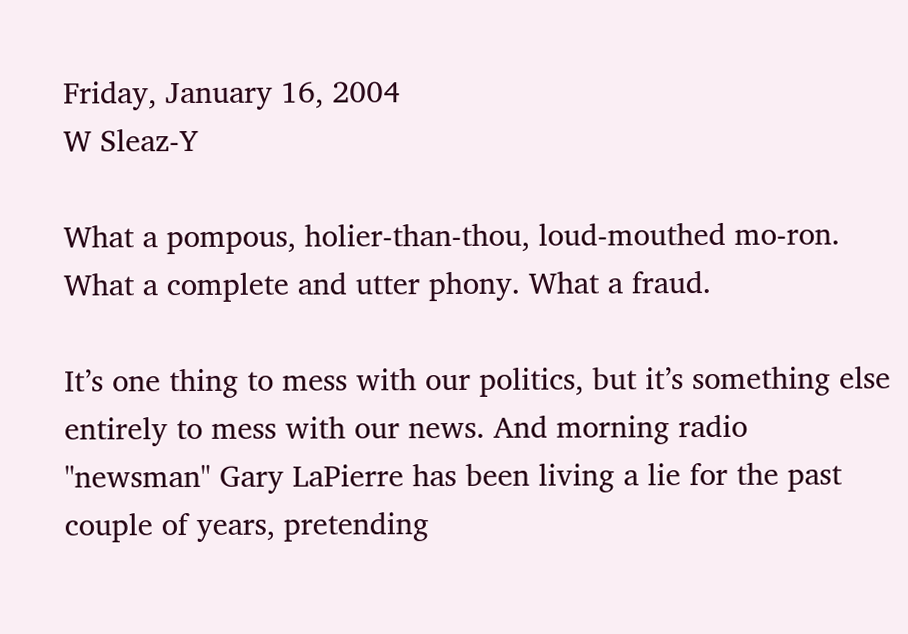Friday, January 16, 2004
W Sleaz-Y

What a pompous, holier-than-thou, loud-mouthed mo-ron. What a complete and utter phony. What a fraud.

It’s one thing to mess with our politics, but it’s something else entirely to mess with our news. And morning radio "newsman" Gary LaPierre has been living a lie for the past couple of years, pretending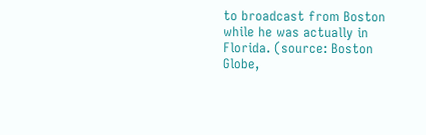to broadcast from Boston while he was actually in Florida. (source: Boston Globe,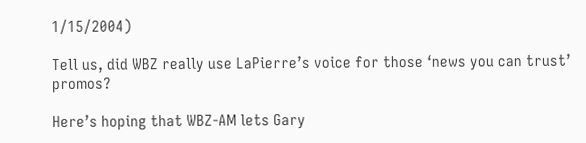1/15/2004)

Tell us, did WBZ really use LaPierre’s voice for those ‘news you can trust’ promos?

Here’s hoping that WBZ-AM lets Gary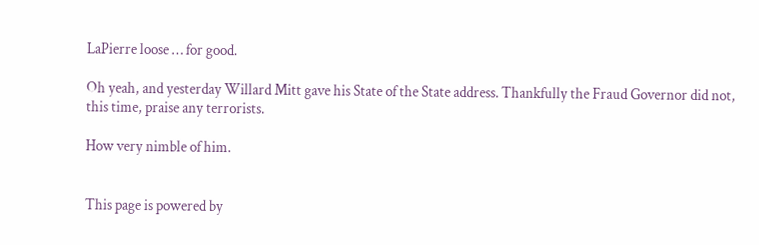LaPierre loose … for good.

Oh yeah, and yesterday Willard Mitt gave his State of the State address. Thankfully the Fraud Governor did not, this time, praise any terrorists.

How very nimble of him.


This page is powered by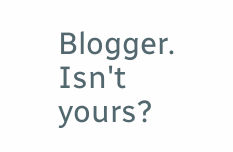Blogger. Isn't yours?